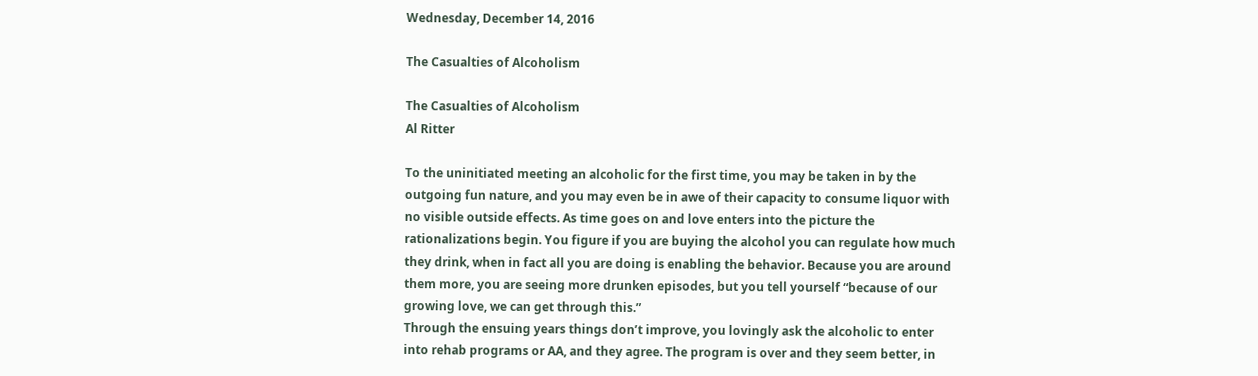Wednesday, December 14, 2016

The Casualties of Alcoholism

The Casualties of Alcoholism
Al Ritter

To the uninitiated meeting an alcoholic for the first time, you may be taken in by the outgoing fun nature, and you may even be in awe of their capacity to consume liquor with no visible outside effects. As time goes on and love enters into the picture the rationalizations begin. You figure if you are buying the alcohol you can regulate how much they drink, when in fact all you are doing is enabling the behavior. Because you are around them more, you are seeing more drunken episodes, but you tell yourself “because of our growing love, we can get through this.”
Through the ensuing years things don’t improve, you lovingly ask the alcoholic to enter into rehab programs or AA, and they agree. The program is over and they seem better, in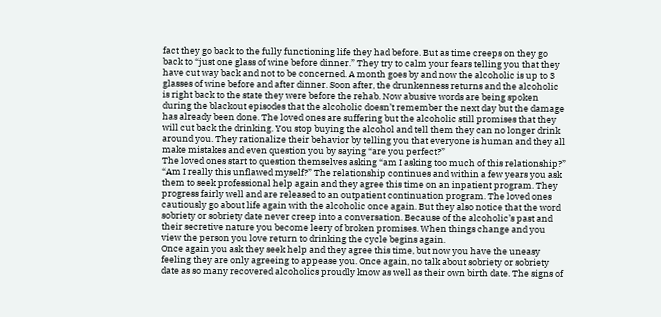fact they go back to the fully functioning life they had before. But as time creeps on they go back to “just one glass of wine before dinner.” They try to calm your fears telling you that they have cut way back and not to be concerned. A month goes by and now the alcoholic is up to 3 glasses of wine before and after dinner. Soon after, the drunkenness returns and the alcoholic is right back to the state they were before the rehab. Now abusive words are being spoken during the blackout episodes that the alcoholic doesn’t remember the next day but the damage has already been done. The loved ones are suffering but the alcoholic still promises that they will cut back the drinking. You stop buying the alcohol and tell them they can no longer drink around you. They rationalize their behavior by telling you that everyone is human and they all make mistakes and even question you by saying “are you perfect?”
The loved ones start to question themselves asking “am I asking too much of this relationship?” “Am I really this unflawed myself?” The relationship continues and within a few years you ask them to seek professional help again and they agree this time on an inpatient program. They progress fairly well and are released to an outpatient continuation program. The loved ones cautiously go about life again with the alcoholic once again. But they also notice that the word sobriety or sobriety date never creep into a conversation. Because of the alcoholic’s past and their secretive nature you become leery of broken promises. When things change and you view the person you love return to drinking the cycle begins again.
Once again you ask they seek help and they agree this time, but now you have the uneasy feeling they are only agreeing to appease you. Once again, no talk about sobriety or sobriety date as so many recovered alcoholics proudly know as well as their own birth date. The signs of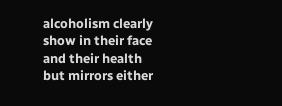alcoholism clearly show in their face and their health but mirrors either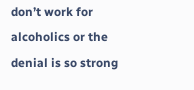don’t work for alcoholics or the denial is so strong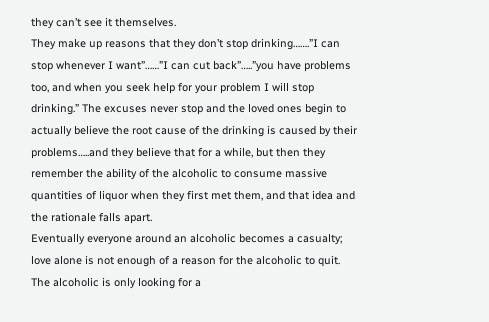they can’t see it themselves.
They make up reasons that they don’t stop drinking…….”I can stop whenever I want”……”I can cut back”…..”you have problems too, and when you seek help for your problem I will stop drinking.” The excuses never stop and the loved ones begin to actually believe the root cause of the drinking is caused by their problems…..and they believe that for a while, but then they remember the ability of the alcoholic to consume massive quantities of liquor when they first met them, and that idea and the rationale falls apart.
Eventually everyone around an alcoholic becomes a casualty; love alone is not enough of a reason for the alcoholic to quit. The alcoholic is only looking for a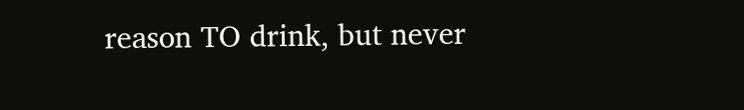reason TO drink, but never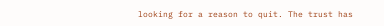looking for a reason to quit. The trust has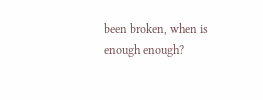been broken, when is enough enough?